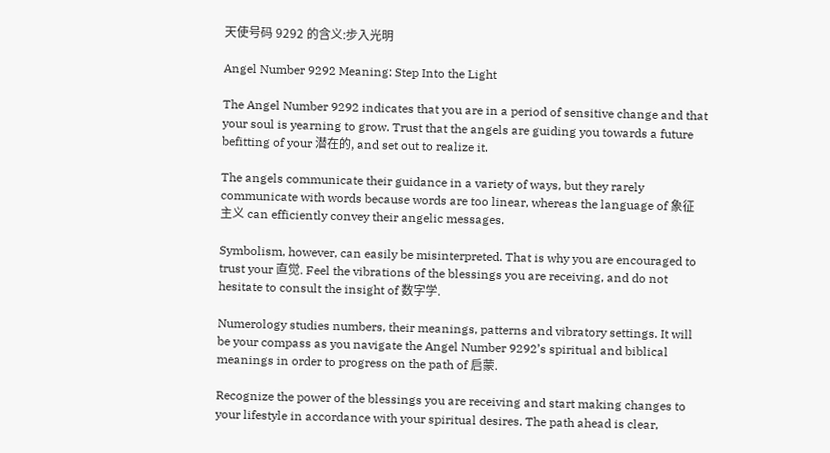天使号码 9292 的含义:步入光明

Angel Number 9292 Meaning: Step Into the Light

The Angel Number 9292 indicates that you are in a period of sensitive change and that your soul is yearning to grow. Trust that the angels are guiding you towards a future befitting of your 潜在的, and set out to realize it.

The angels communicate their guidance in a variety of ways, but they rarely communicate with words because words are too linear, whereas the language of 象征主义 can efficiently convey their angelic messages.

Symbolism, however, can easily be misinterpreted. That is why you are encouraged to trust your 直觉. Feel the vibrations of the blessings you are receiving, and do not hesitate to consult the insight of 数字学.

Numerology studies numbers, their meanings, patterns and vibratory settings. It will be your compass as you navigate the Angel Number 9292’s spiritual and biblical meanings in order to progress on the path of 启蒙.

Recognize the power of the blessings you are receiving and start making changes to your lifestyle in accordance with your spiritual desires. The path ahead is clear,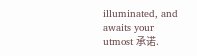illuminated, and awaits your utmost 承诺.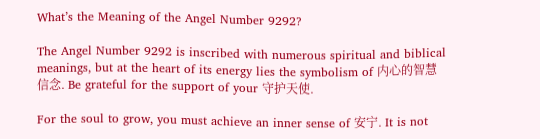What’s the Meaning of the Angel Number 9292?

The Angel Number 9292 is inscribed with numerous spiritual and biblical meanings, but at the heart of its energy lies the symbolism of 内心的智慧信念. Be grateful for the support of your 守护天使.

For the soul to grow, you must achieve an inner sense of 安宁. It is not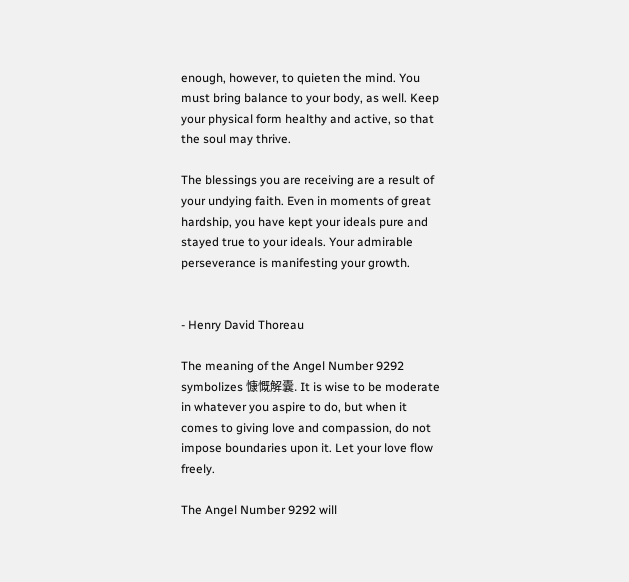enough, however, to quieten the mind. You must bring balance to your body, as well. Keep your physical form healthy and active, so that the soul may thrive.

The blessings you are receiving are a result of your undying faith. Even in moments of great hardship, you have kept your ideals pure and stayed true to your ideals. Your admirable perseverance is manifesting your growth.


- Henry David Thoreau

The meaning of the Angel Number 9292 symbolizes 慷慨解囊. It is wise to be moderate in whatever you aspire to do, but when it comes to giving love and compassion, do not impose boundaries upon it. Let your love flow freely.

The Angel Number 9292 will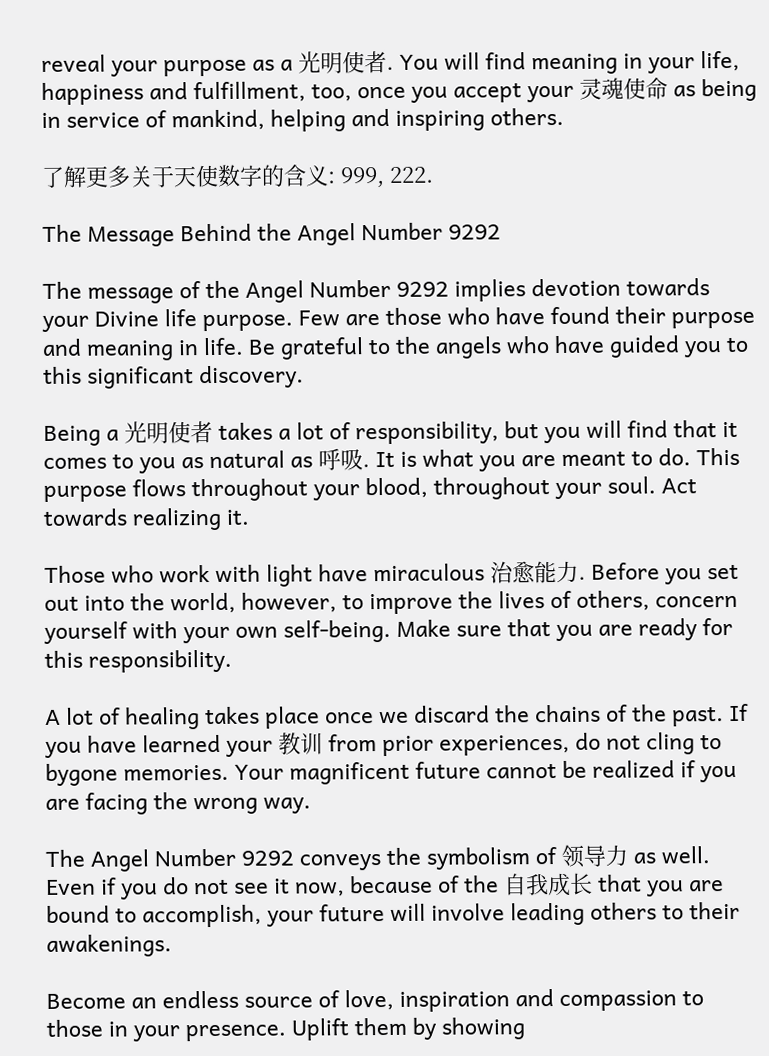reveal your purpose as a 光明使者. You will find meaning in your life, happiness and fulfillment, too, once you accept your 灵魂使命 as being in service of mankind, helping and inspiring others.

了解更多关于天使数字的含义: 999, 222.

The Message Behind the Angel Number 9292

The message of the Angel Number 9292 implies devotion towards your Divine life purpose. Few are those who have found their purpose and meaning in life. Be grateful to the angels who have guided you to this significant discovery.

Being a 光明使者 takes a lot of responsibility, but you will find that it comes to you as natural as 呼吸. It is what you are meant to do. This purpose flows throughout your blood, throughout your soul. Act towards realizing it.

Those who work with light have miraculous 治愈能力. Before you set out into the world, however, to improve the lives of others, concern yourself with your own self-being. Make sure that you are ready for this responsibility.

A lot of healing takes place once we discard the chains of the past. If you have learned your 教训 from prior experiences, do not cling to bygone memories. Your magnificent future cannot be realized if you are facing the wrong way.

The Angel Number 9292 conveys the symbolism of 领导力 as well. Even if you do not see it now, because of the 自我成长 that you are bound to accomplish, your future will involve leading others to their awakenings.

Become an endless source of love, inspiration and compassion to those in your presence. Uplift them by showing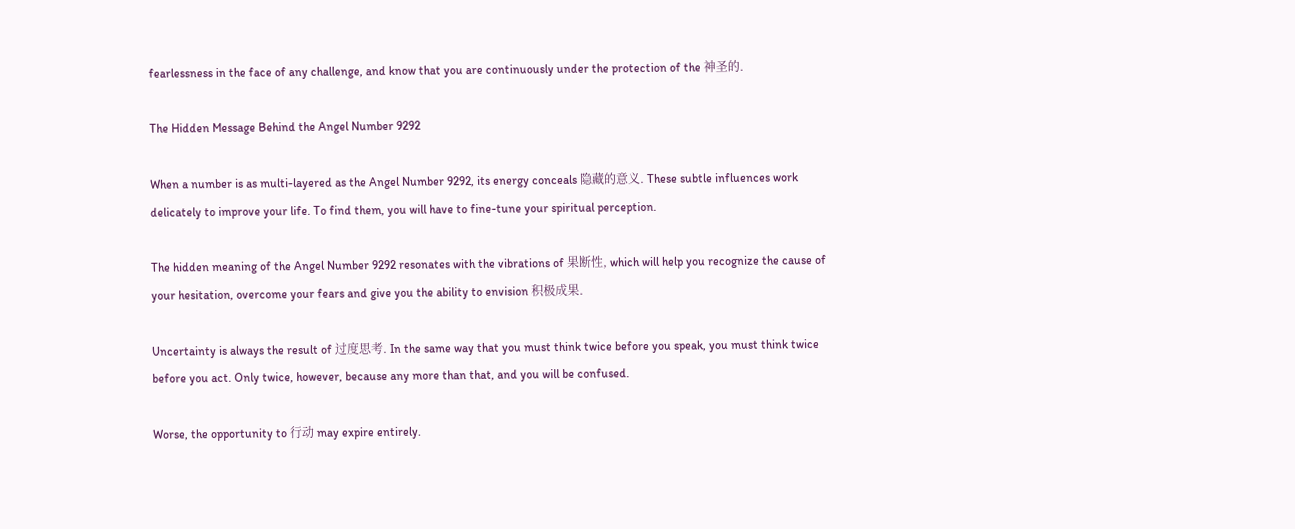fearlessness in the face of any challenge, and know that you are continuously under the protection of the 神圣的.

The Hidden Message Behind the Angel Number 9292

When a number is as multi-layered as the Angel Number 9292, its energy conceals 隐藏的意义. These subtle influences work delicately to improve your life. To find them, you will have to fine-tune your spiritual perception.

The hidden meaning of the Angel Number 9292 resonates with the vibrations of 果断性, which will help you recognize the cause of your hesitation, overcome your fears and give you the ability to envision 积极成果.

Uncertainty is always the result of 过度思考. In the same way that you must think twice before you speak, you must think twice before you act. Only twice, however, because any more than that, and you will be confused.

Worse, the opportunity to 行动 may expire entirely.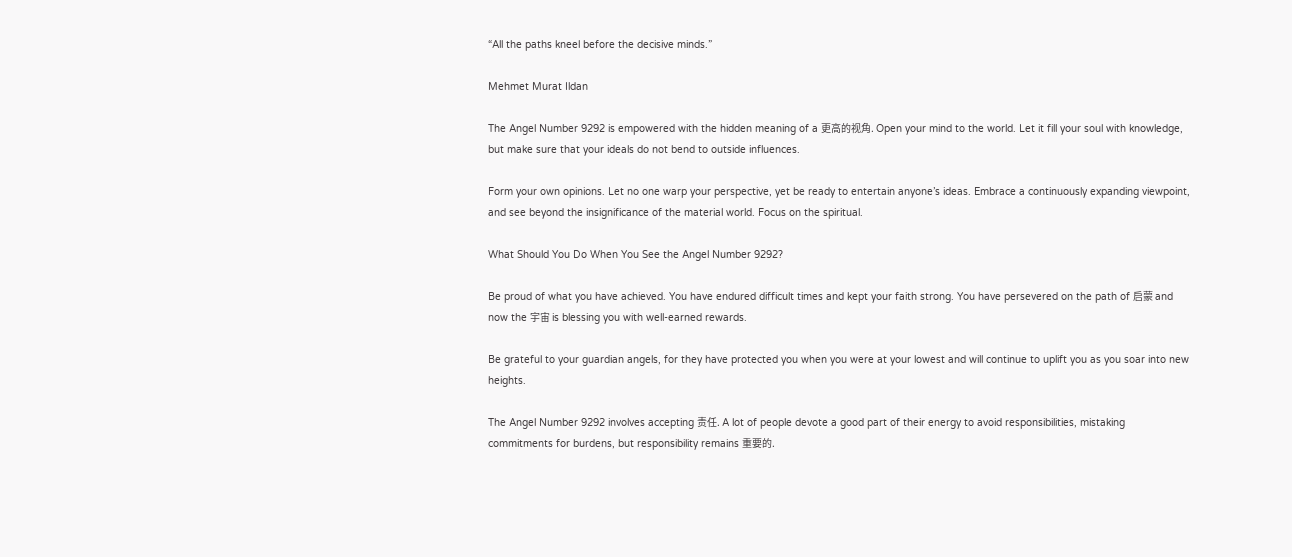“All the paths kneel before the decisive minds.”

Mehmet Murat Ildan

The Angel Number 9292 is empowered with the hidden meaning of a 更高的视角. Open your mind to the world. Let it fill your soul with knowledge, but make sure that your ideals do not bend to outside influences.

Form your own opinions. Let no one warp your perspective, yet be ready to entertain anyone’s ideas. Embrace a continuously expanding viewpoint, and see beyond the insignificance of the material world. Focus on the spiritual.

What Should You Do When You See the Angel Number 9292?

Be proud of what you have achieved. You have endured difficult times and kept your faith strong. You have persevered on the path of 启蒙 and now the 宇宙 is blessing you with well-earned rewards.

Be grateful to your guardian angels, for they have protected you when you were at your lowest and will continue to uplift you as you soar into new heights.

The Angel Number 9292 involves accepting 责任. A lot of people devote a good part of their energy to avoid responsibilities, mistaking commitments for burdens, but responsibility remains 重要的.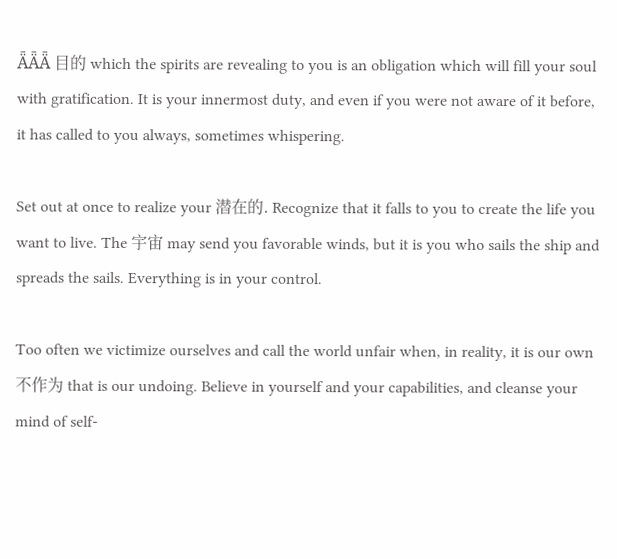ǞǞǞ 目的 which the spirits are revealing to you is an obligation which will fill your soul with gratification. It is your innermost duty, and even if you were not aware of it before, it has called to you always, sometimes whispering.

Set out at once to realize your 潜在的. Recognize that it falls to you to create the life you want to live. The 宇宙 may send you favorable winds, but it is you who sails the ship and spreads the sails. Everything is in your control.

Too often we victimize ourselves and call the world unfair when, in reality, it is our own 不作为 that is our undoing. Believe in yourself and your capabilities, and cleanse your mind of self-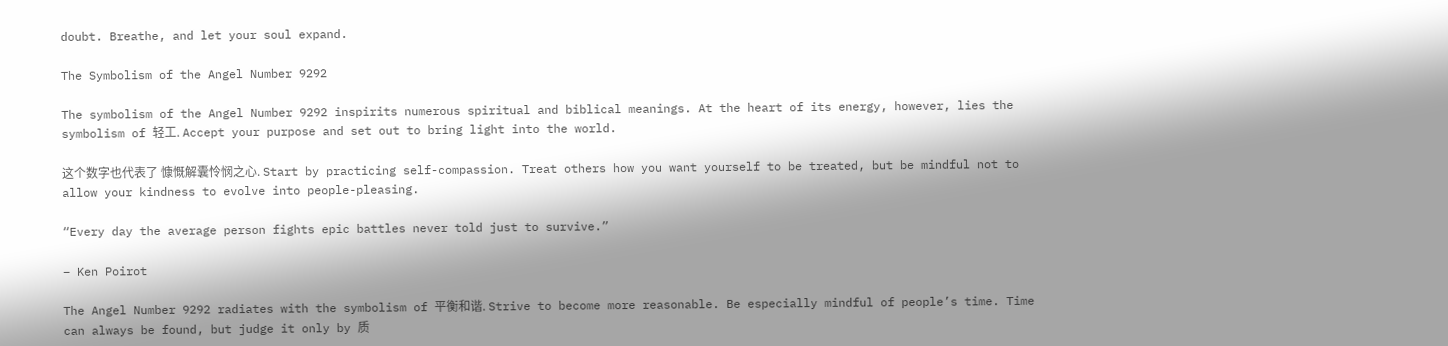doubt. Breathe, and let your soul expand.

The Symbolism of the Angel Number 9292

The symbolism of the Angel Number 9292 inspirits numerous spiritual and biblical meanings. At the heart of its energy, however, lies the symbolism of 轻工. Accept your purpose and set out to bring light into the world.

这个数字也代表了 慷慨解囊怜悯之心. Start by practicing self-compassion. Treat others how you want yourself to be treated, but be mindful not to allow your kindness to evolve into people-pleasing.

“Every day the average person fights epic battles never told just to survive.”

– Ken Poirot

The Angel Number 9292 radiates with the symbolism of 平衡和谐. Strive to become more reasonable. Be especially mindful of people’s time. Time can always be found, but judge it only by 质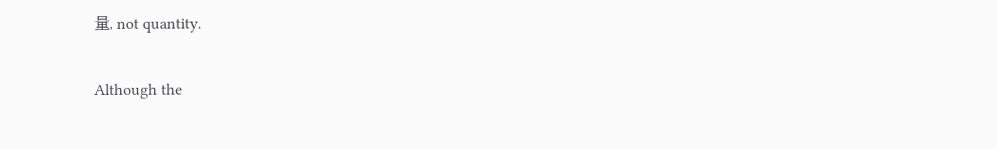量, not quantity.

Although the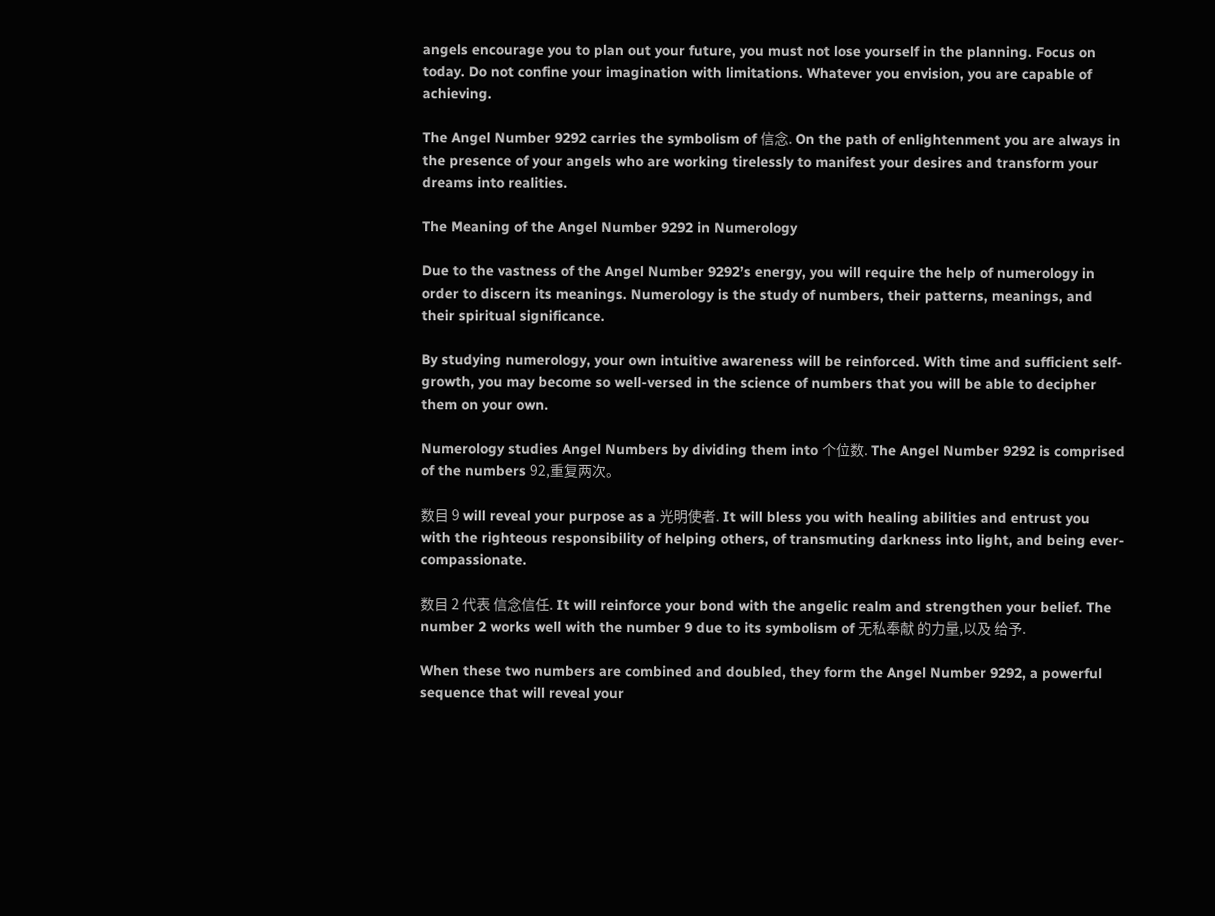angels encourage you to plan out your future, you must not lose yourself in the planning. Focus on today. Do not confine your imagination with limitations. Whatever you envision, you are capable of achieving.

The Angel Number 9292 carries the symbolism of 信念. On the path of enlightenment you are always in the presence of your angels who are working tirelessly to manifest your desires and transform your dreams into realities.

The Meaning of the Angel Number 9292 in Numerology

Due to the vastness of the Angel Number 9292’s energy, you will require the help of numerology in order to discern its meanings. Numerology is the study of numbers, their patterns, meanings, and their spiritual significance.

By studying numerology, your own intuitive awareness will be reinforced. With time and sufficient self-growth, you may become so well-versed in the science of numbers that you will be able to decipher them on your own.

Numerology studies Angel Numbers by dividing them into 个位数. The Angel Number 9292 is comprised of the numbers 92,重复两次。

数目 9 will reveal your purpose as a 光明使者. It will bless you with healing abilities and entrust you with the righteous responsibility of helping others, of transmuting darkness into light, and being ever-compassionate.

数目 2 代表 信念信任. It will reinforce your bond with the angelic realm and strengthen your belief. The number 2 works well with the number 9 due to its symbolism of 无私奉献 的力量,以及 给予.

When these two numbers are combined and doubled, they form the Angel Number 9292, a powerful sequence that will reveal your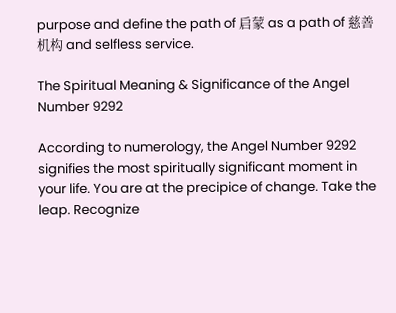purpose and define the path of 启蒙 as a path of 慈善机构 and selfless service.

The Spiritual Meaning & Significance of the Angel Number 9292

According to numerology, the Angel Number 9292 signifies the most spiritually significant moment in your life. You are at the precipice of change. Take the leap. Recognize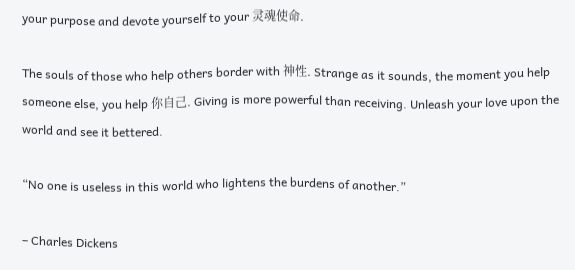your purpose and devote yourself to your 灵魂使命.

The souls of those who help others border with 神性. Strange as it sounds, the moment you help someone else, you help 你自己. Giving is more powerful than receiving. Unleash your love upon the world and see it bettered.

“No one is useless in this world who lightens the burdens of another.”

– Charles Dickens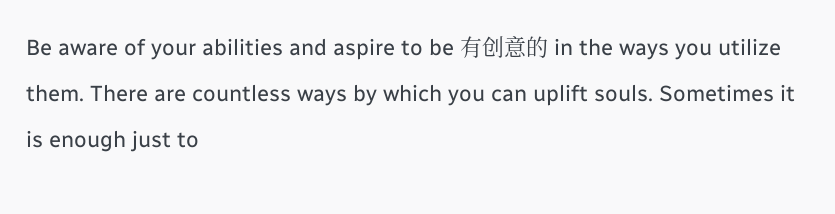Be aware of your abilities and aspire to be 有创意的 in the ways you utilize them. There are countless ways by which you can uplift souls. Sometimes it is enough just to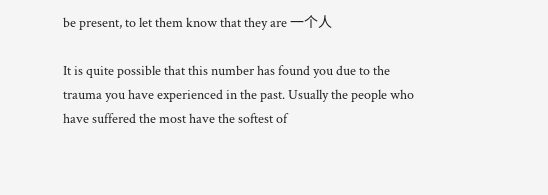be present, to let them know that they are 一个人

It is quite possible that this number has found you due to the trauma you have experienced in the past. Usually the people who have suffered the most have the softest of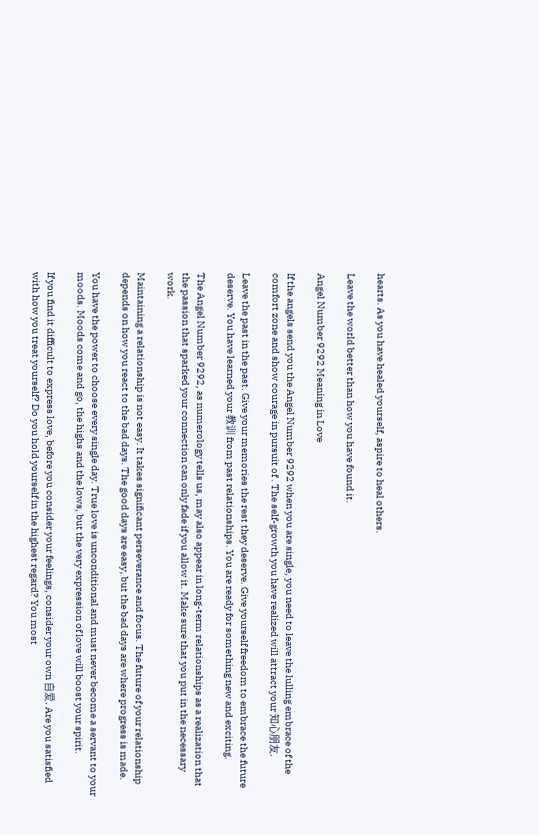hearts. As you have healed yourself, aspire to heal others.

Leave the world better than how you have found it.

Angel Number 9292 Meaning in Love

If the angels send you the Angel Number 9292 when you are single, you need to leave the lulling embrace of the comfort zone and show courage in pursuit of . The self-growth you have realized will attract your 知心朋友.

Leave the past in the past. Give your memories the rest they deserve. Give yourself freedom to embrace the future deserve. You have learned your 教训 from past relationships. You are ready for something new and exciting.

The Angel Number 9292, as numerology tells us, may also appear in long-term relationships as a realization that the passion that sparked your connection can only fade if you allow it. Make sure that you put in the necessary work.

Maintaining a relationship is not easy. It takes significant perseverance and focus. The future of your relationship depends on how you react to the bad days. The good days are easy, but the bad days are where progress is made.

You have the power to choose every single day. True love is unconditional and must never become a servant to your moods. Moods come and go, the highs and the lows, but the very expression of love will boost your spirit.

If you find it difficult to express love, before you consider your feelings, consider your own 自爱. Are you satisfied with how you treat yourself? Do you hold yourself in the highest regard? You most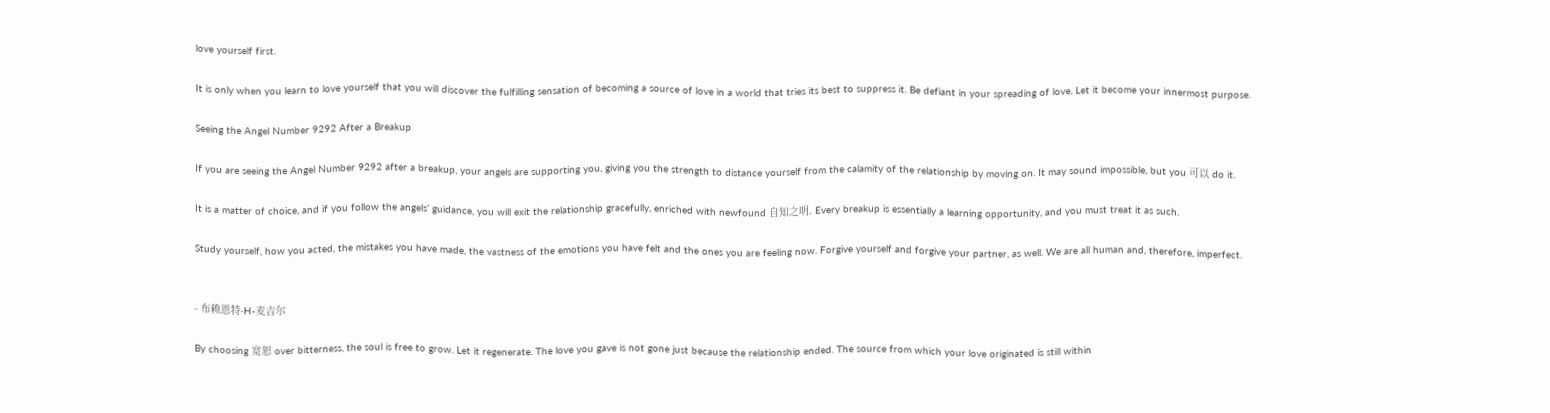love yourself first.

It is only when you learn to love yourself that you will discover the fulfilling sensation of becoming a source of love in a world that tries its best to suppress it. Be defiant in your spreading of love. Let it become your innermost purpose.

Seeing the Angel Number 9292 After a Breakup

If you are seeing the Angel Number 9292 after a breakup, your angels are supporting you, giving you the strength to distance yourself from the calamity of the relationship by moving on. It may sound impossible, but you 可以 do it.

It is a matter of choice, and if you follow the angels’ guidance, you will exit the relationship gracefully, enriched with newfound 自知之明. Every breakup is essentially a learning opportunity, and you must treat it as such.

Study yourself, how you acted, the mistakes you have made, the vastness of the emotions you have felt and the ones you are feeling now. Forgive yourself and forgive your partner, as well. We are all human and, therefore, imperfect.


- 布赖恩特-H-麦吉尔

By choosing 宽恕 over bitterness, the soul is free to grow. Let it regenerate. The love you gave is not gone just because the relationship ended. The source from which your love originated is still within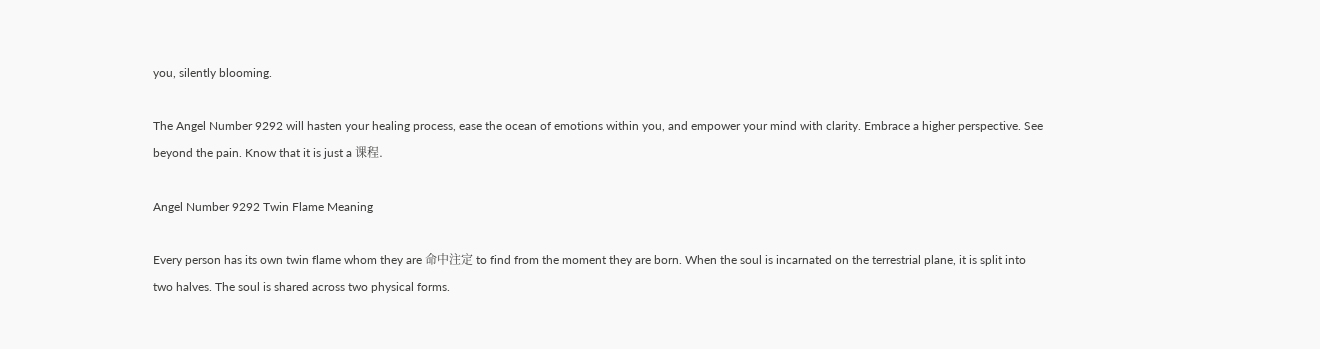you, silently blooming.

The Angel Number 9292 will hasten your healing process, ease the ocean of emotions within you, and empower your mind with clarity. Embrace a higher perspective. See beyond the pain. Know that it is just a 课程.

Angel Number 9292 Twin Flame Meaning

Every person has its own twin flame whom they are 命中注定 to find from the moment they are born. When the soul is incarnated on the terrestrial plane, it is split into two halves. The soul is shared across two physical forms.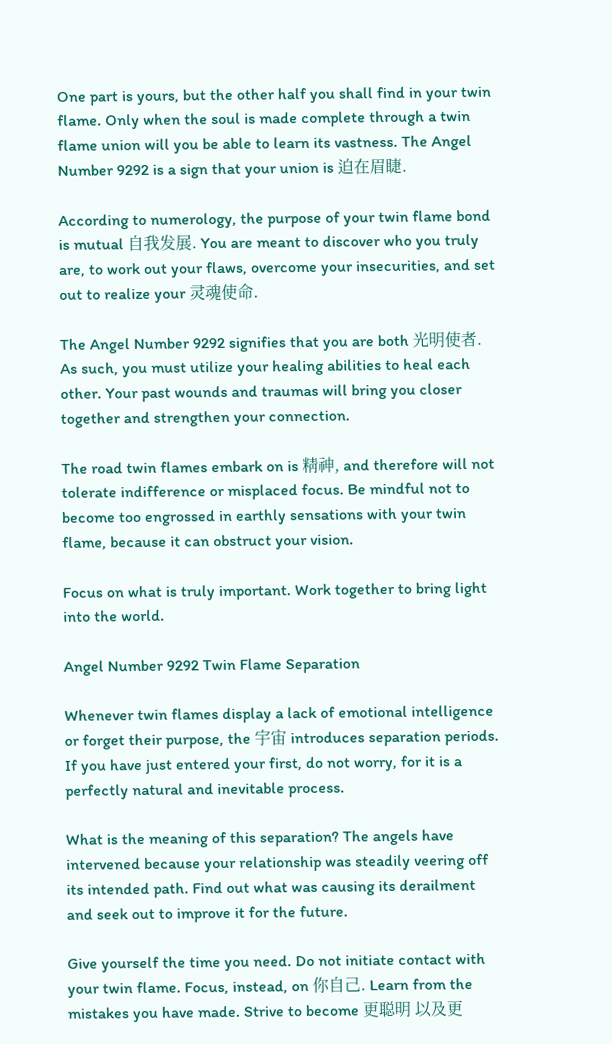One part is yours, but the other half you shall find in your twin flame. Only when the soul is made complete through a twin flame union will you be able to learn its vastness. The Angel Number 9292 is a sign that your union is 迫在眉睫.

According to numerology, the purpose of your twin flame bond is mutual 自我发展. You are meant to discover who you truly are, to work out your flaws, overcome your insecurities, and set out to realize your 灵魂使命.

The Angel Number 9292 signifies that you are both 光明使者. As such, you must utilize your healing abilities to heal each other. Your past wounds and traumas will bring you closer together and strengthen your connection.

The road twin flames embark on is 精神, and therefore will not tolerate indifference or misplaced focus. Be mindful not to become too engrossed in earthly sensations with your twin flame, because it can obstruct your vision.

Focus on what is truly important. Work together to bring light into the world.

Angel Number 9292 Twin Flame Separation

Whenever twin flames display a lack of emotional intelligence or forget their purpose, the 宇宙 introduces separation periods. If you have just entered your first, do not worry, for it is a perfectly natural and inevitable process.

What is the meaning of this separation? The angels have intervened because your relationship was steadily veering off its intended path. Find out what was causing its derailment and seek out to improve it for the future.

Give yourself the time you need. Do not initiate contact with your twin flame. Focus, instead, on 你自己. Learn from the mistakes you have made. Strive to become 更聪明 以及更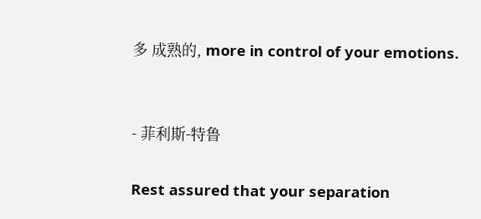多 成熟的, more in control of your emotions.


- 菲利斯-特鲁

Rest assured that your separation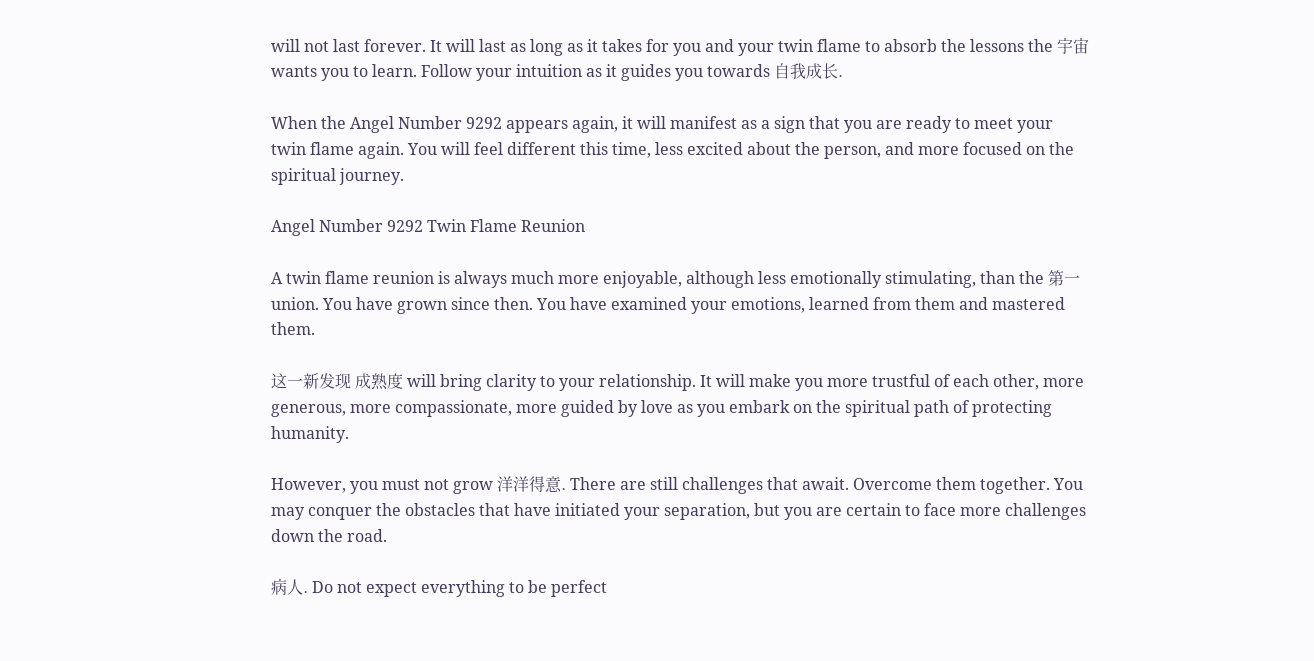will not last forever. It will last as long as it takes for you and your twin flame to absorb the lessons the 宇宙 wants you to learn. Follow your intuition as it guides you towards 自我成长.

When the Angel Number 9292 appears again, it will manifest as a sign that you are ready to meet your twin flame again. You will feel different this time, less excited about the person, and more focused on the spiritual journey.

Angel Number 9292 Twin Flame Reunion

A twin flame reunion is always much more enjoyable, although less emotionally stimulating, than the 第一 union. You have grown since then. You have examined your emotions, learned from them and mastered them.

这一新发现 成熟度 will bring clarity to your relationship. It will make you more trustful of each other, more generous, more compassionate, more guided by love as you embark on the spiritual path of protecting humanity.

However, you must not grow 洋洋得意. There are still challenges that await. Overcome them together. You may conquer the obstacles that have initiated your separation, but you are certain to face more challenges down the road.

病人. Do not expect everything to be perfect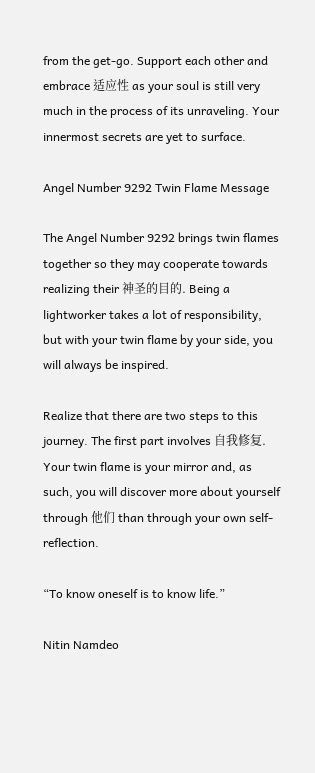from the get-go. Support each other and embrace 适应性 as your soul is still very much in the process of its unraveling. Your innermost secrets are yet to surface.

Angel Number 9292 Twin Flame Message

The Angel Number 9292 brings twin flames together so they may cooperate towards realizing their 神圣的目的. Being a lightworker takes a lot of responsibility, but with your twin flame by your side, you will always be inspired.

Realize that there are two steps to this journey. The first part involves 自我修复. Your twin flame is your mirror and, as such, you will discover more about yourself through 他们 than through your own self-reflection.

“To know oneself is to know life.”

Nitin Namdeo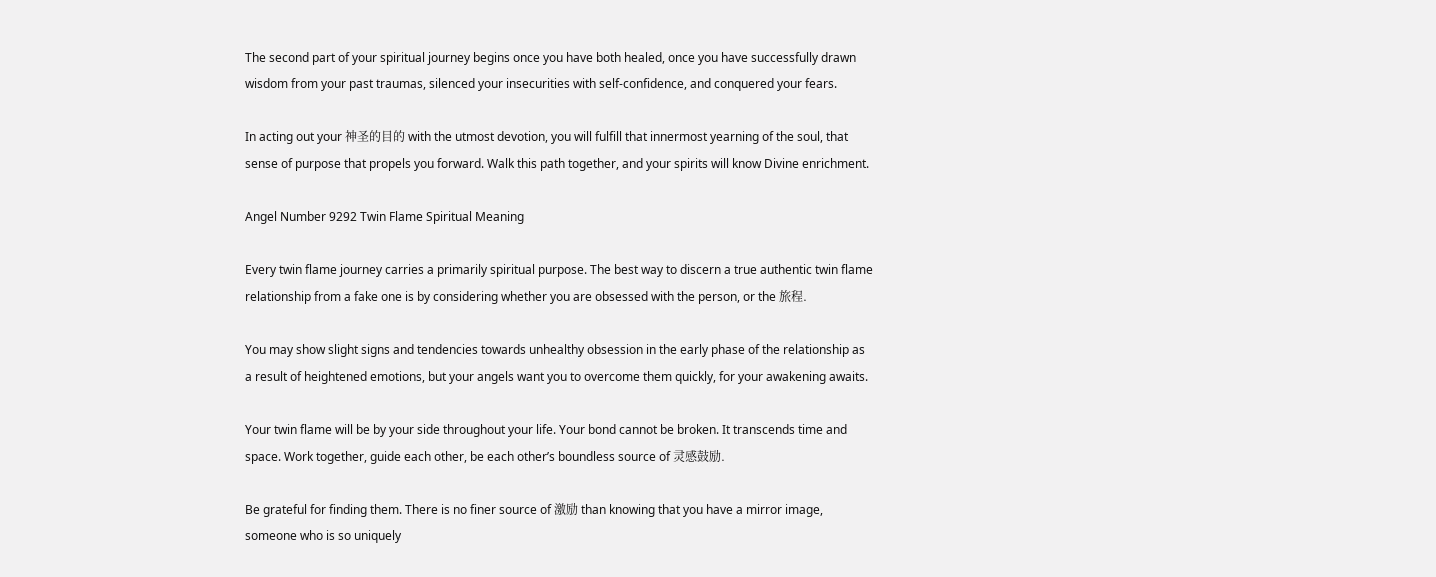The second part of your spiritual journey begins once you have both healed, once you have successfully drawn wisdom from your past traumas, silenced your insecurities with self-confidence, and conquered your fears.

In acting out your 神圣的目的 with the utmost devotion, you will fulfill that innermost yearning of the soul, that sense of purpose that propels you forward. Walk this path together, and your spirits will know Divine enrichment.

Angel Number 9292 Twin Flame Spiritual Meaning

Every twin flame journey carries a primarily spiritual purpose. The best way to discern a true authentic twin flame relationship from a fake one is by considering whether you are obsessed with the person, or the 旅程.

You may show slight signs and tendencies towards unhealthy obsession in the early phase of the relationship as a result of heightened emotions, but your angels want you to overcome them quickly, for your awakening awaits.

Your twin flame will be by your side throughout your life. Your bond cannot be broken. It transcends time and space. Work together, guide each other, be each other’s boundless source of 灵感鼓励.

Be grateful for finding them. There is no finer source of 激励 than knowing that you have a mirror image, someone who is so uniquely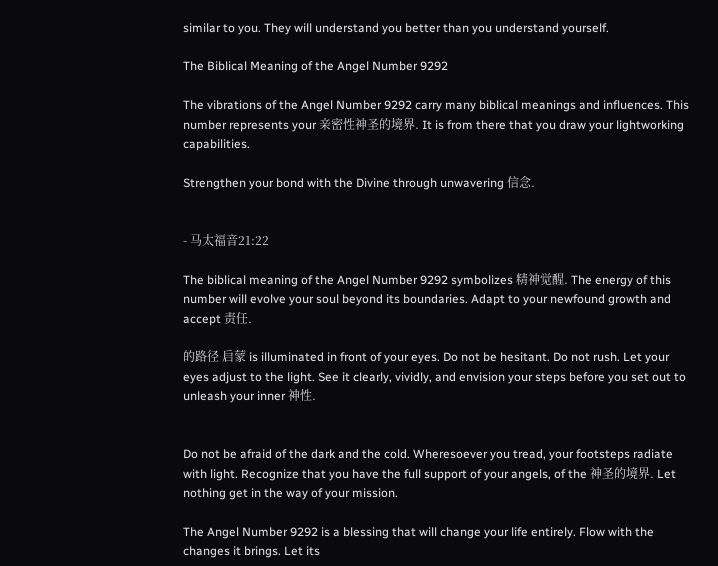similar to you. They will understand you better than you understand yourself.

The Biblical Meaning of the Angel Number 9292

The vibrations of the Angel Number 9292 carry many biblical meanings and influences. This number represents your 亲密性神圣的境界. It is from there that you draw your lightworking capabilities.

Strengthen your bond with the Divine through unwavering 信念.


- 马太福音21:22

The biblical meaning of the Angel Number 9292 symbolizes 精神觉醒. The energy of this number will evolve your soul beyond its boundaries. Adapt to your newfound growth and accept 责任.

的路径 启蒙 is illuminated in front of your eyes. Do not be hesitant. Do not rush. Let your eyes adjust to the light. See it clearly, vividly, and envision your steps before you set out to unleash your inner 神性.


Do not be afraid of the dark and the cold. Wheresoever you tread, your footsteps radiate with light. Recognize that you have the full support of your angels, of the 神圣的境界. Let nothing get in the way of your mission.

The Angel Number 9292 is a blessing that will change your life entirely. Flow with the changes it brings. Let its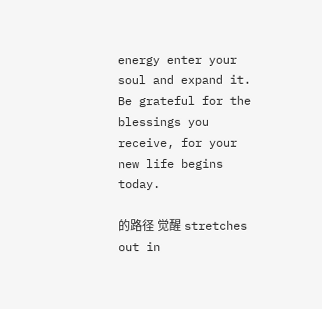energy enter your soul and expand it. Be grateful for the blessings you receive, for your new life begins today.

的路径 觉醒 stretches out in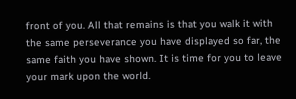front of you. All that remains is that you walk it with the same perseverance you have displayed so far, the same faith you have shown. It is time for you to leave your mark upon the world.